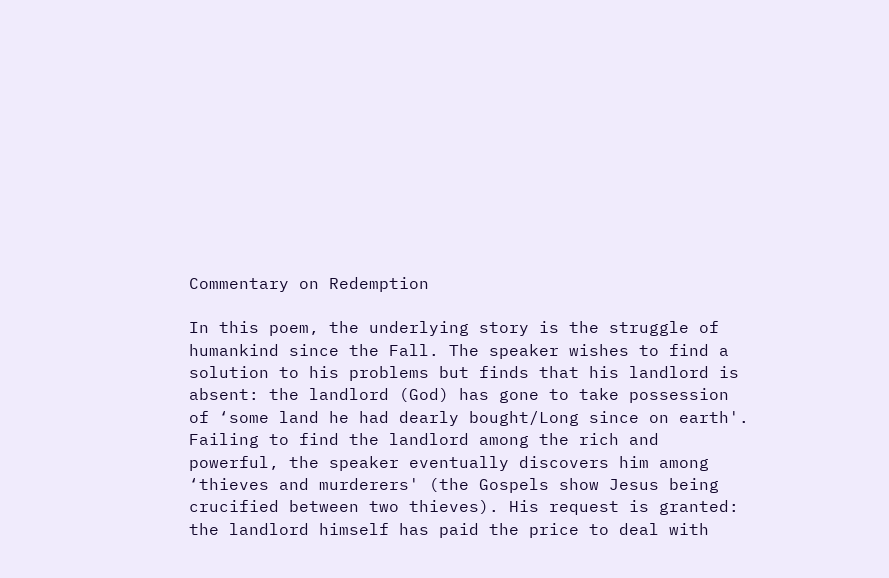Commentary on Redemption

In this poem, the underlying story is the struggle of humankind since the Fall. The speaker wishes to find a solution to his problems but finds that his landlord is absent: the landlord (God) has gone to take possession of ‘some land he had dearly bought/Long since on earth'. Failing to find the landlord among the rich and powerful, the speaker eventually discovers him among ‘thieves and murderers' (the Gospels show Jesus being crucified between two thieves). His request is granted: the landlord himself has paid the price to deal with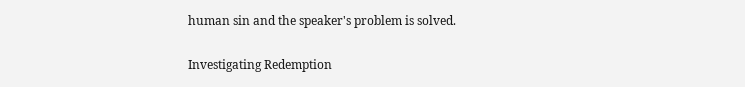human sin and the speaker's problem is solved.

Investigating Redemption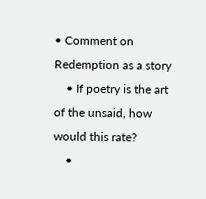• Comment on Redemption as a story
    • If poetry is the art of the unsaid, how would this rate?
    •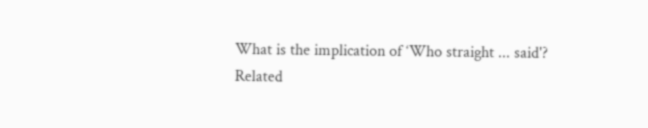What is the implication of ‘Who straight ... said'?
Related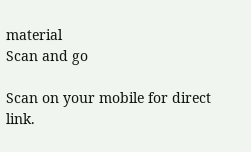material
Scan and go

Scan on your mobile for direct link.